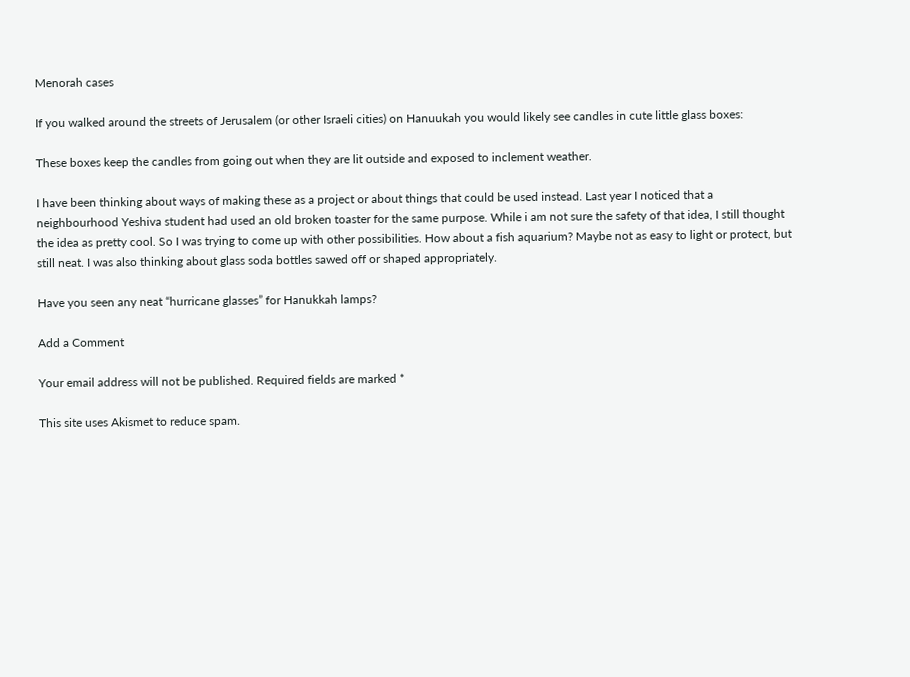Menorah cases

If you walked around the streets of Jerusalem (or other Israeli cities) on Hanuukah you would likely see candles in cute little glass boxes:

These boxes keep the candles from going out when they are lit outside and exposed to inclement weather.

I have been thinking about ways of making these as a project or about things that could be used instead. Last year I noticed that a neighbourhood Yeshiva student had used an old broken toaster for the same purpose. While i am not sure the safety of that idea, I still thought the idea as pretty cool. So I was trying to come up with other possibilities. How about a fish aquarium? Maybe not as easy to light or protect, but still neat. I was also thinking about glass soda bottles sawed off or shaped appropriately.

Have you seen any neat “hurricane glasses” for Hanukkah lamps?

Add a Comment

Your email address will not be published. Required fields are marked *

This site uses Akismet to reduce spam.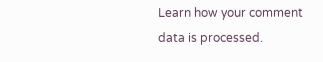Learn how your comment data is processed.